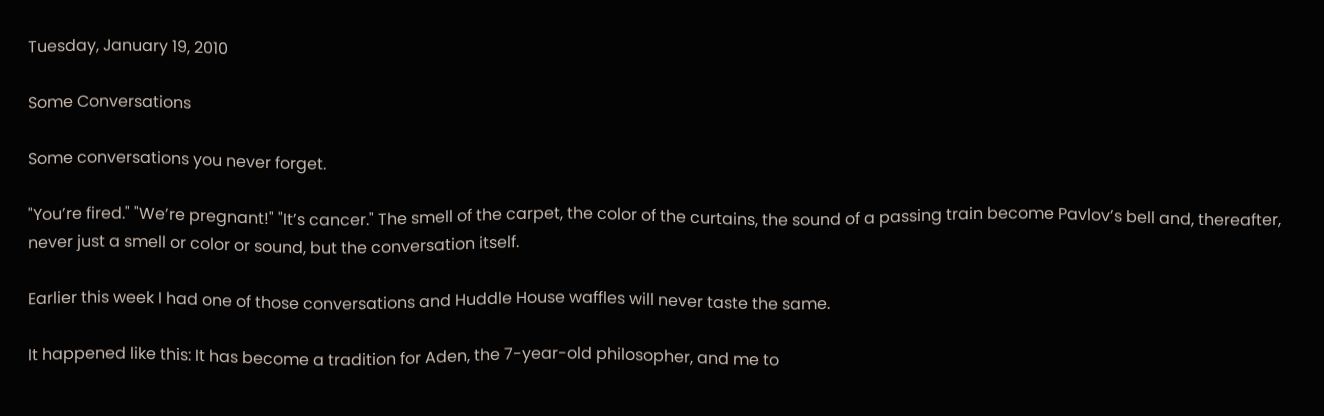Tuesday, January 19, 2010

Some Conversations

Some conversations you never forget.

"You’re fired." "We’re pregnant!" "It’s cancer." The smell of the carpet, the color of the curtains, the sound of a passing train become Pavlov’s bell and, thereafter, never just a smell or color or sound, but the conversation itself.

Earlier this week I had one of those conversations and Huddle House waffles will never taste the same.

It happened like this: It has become a tradition for Aden, the 7-year-old philosopher, and me to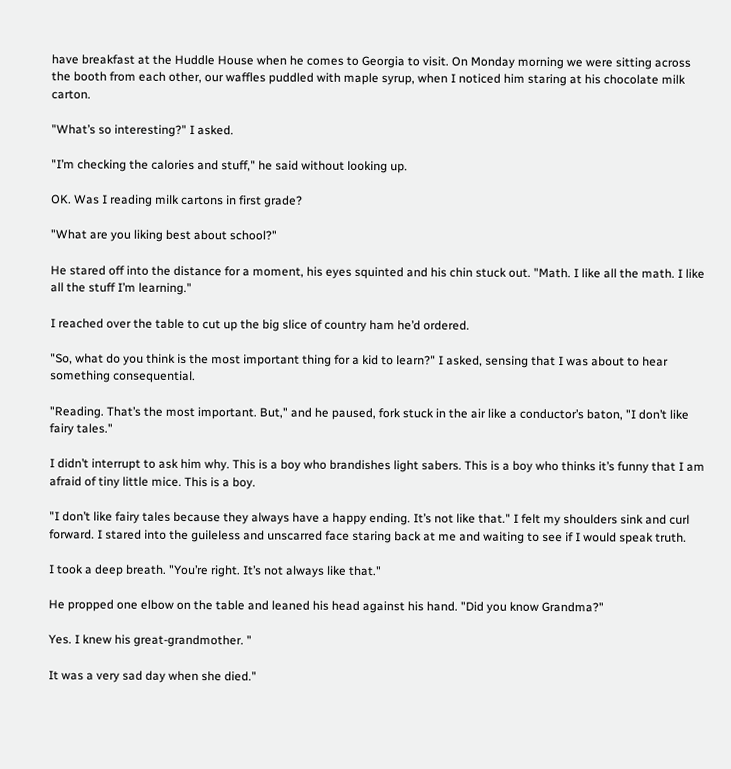have breakfast at the Huddle House when he comes to Georgia to visit. On Monday morning we were sitting across the booth from each other, our waffles puddled with maple syrup, when I noticed him staring at his chocolate milk carton.

"What’s so interesting?" I asked.

"I’m checking the calories and stuff," he said without looking up.

OK. Was I reading milk cartons in first grade?

"What are you liking best about school?"

He stared off into the distance for a moment, his eyes squinted and his chin stuck out. "Math. I like all the math. I like all the stuff I’m learning."

I reached over the table to cut up the big slice of country ham he’d ordered.

"So, what do you think is the most important thing for a kid to learn?" I asked, sensing that I was about to hear something consequential.

"Reading. That’s the most important. But," and he paused, fork stuck in the air like a conductor’s baton, "I don’t like fairy tales."

I didn’t interrupt to ask him why. This is a boy who brandishes light sabers. This is a boy who thinks it’s funny that I am afraid of tiny little mice. This is a boy.

"I don’t like fairy tales because they always have a happy ending. It’s not like that." I felt my shoulders sink and curl forward. I stared into the guileless and unscarred face staring back at me and waiting to see if I would speak truth.

I took a deep breath. "You’re right. It’s not always like that."

He propped one elbow on the table and leaned his head against his hand. "Did you know Grandma?"

Yes. I knew his great-grandmother. "

It was a very sad day when she died."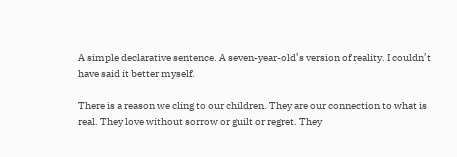A simple declarative sentence. A seven-year-old’s version of reality. I couldn’t have said it better myself.

There is a reason we cling to our children. They are our connection to what is real. They love without sorrow or guilt or regret. They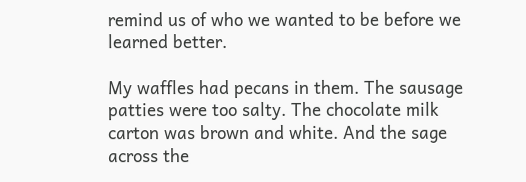remind us of who we wanted to be before we learned better.

My waffles had pecans in them. The sausage patties were too salty. The chocolate milk carton was brown and white. And the sage across the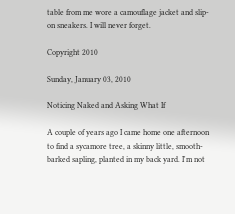table from me wore a camouflage jacket and slip-on sneakers. I will never forget.

Copyright 2010

Sunday, January 03, 2010

Noticing Naked and Asking What If

A couple of years ago I came home one afternoon to find a sycamore tree, a skinny little, smooth-barked sapling, planted in my back yard. I'm not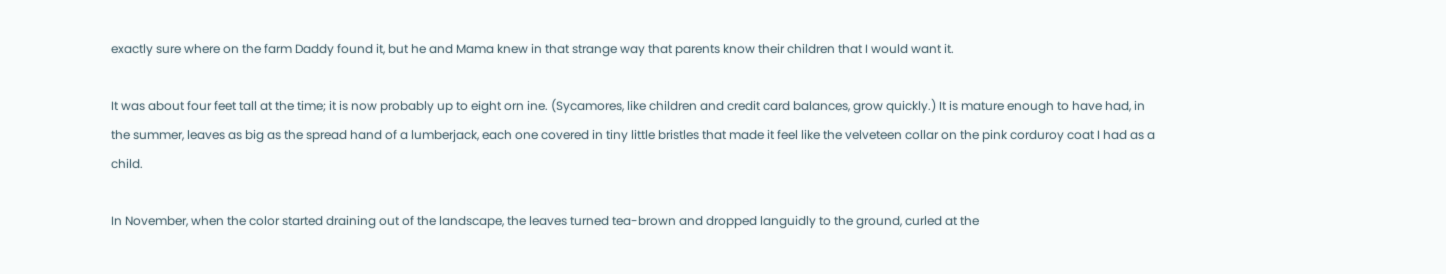exactly sure where on the farm Daddy found it, but he and Mama knew in that strange way that parents know their children that I would want it.

It was about four feet tall at the time; it is now probably up to eight orn ine. (Sycamores, like children and credit card balances, grow quickly.) It is mature enough to have had, in the summer, leaves as big as the spread hand of a lumberjack, each one covered in tiny little bristles that made it feel like the velveteen collar on the pink corduroy coat I had as a child.

In November, when the color started draining out of the landscape, the leaves turned tea-brown and dropped languidly to the ground, curled at the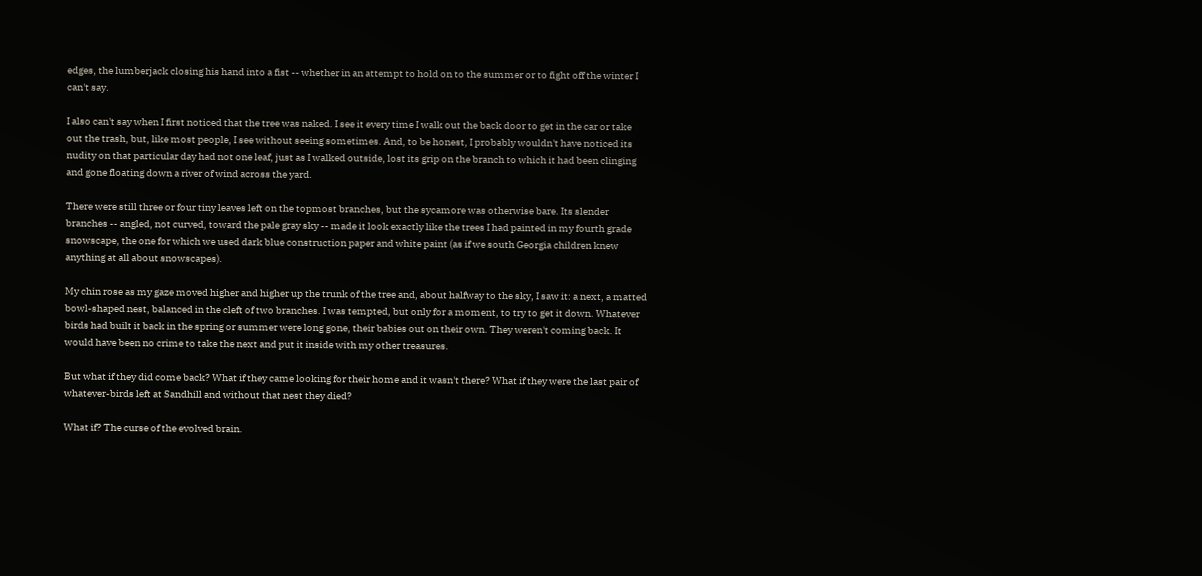edges, the lumberjack closing his hand into a fist -- whether in an attempt to hold on to the summer or to fight off the winter I can't say.

I also can't say when I first noticed that the tree was naked. I see it every time I walk out the back door to get in the car or take out the trash, but, like most people, I see without seeing sometimes. And, to be honest, I probably wouldn't have noticed its nudity on that particular day had not one leaf, just as I walked outside, lost its grip on the branch to which it had been clinging and gone floating down a river of wind across the yard.

There were still three or four tiny leaves left on the topmost branches, but the sycamore was otherwise bare. Its slender branches -- angled, not curved, toward the pale gray sky -- made it look exactly like the trees I had painted in my fourth grade snowscape, the one for which we used dark blue construction paper and white paint (as if we south Georgia children knew anything at all about snowscapes).

My chin rose as my gaze moved higher and higher up the trunk of the tree and, about halfway to the sky, I saw it: a next, a matted bowl-shaped nest, balanced in the cleft of two branches. I was tempted, but only for a moment, to try to get it down. Whatever birds had built it back in the spring or summer were long gone, their babies out on their own. They weren't coming back. It would have been no crime to take the next and put it inside with my other treasures.

But what if they did come back? What if they came looking for their home and it wasn't there? What if they were the last pair of whatever-birds left at Sandhill and without that nest they died?

What if? The curse of the evolved brain.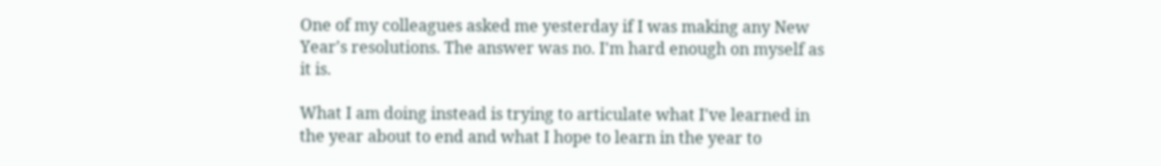One of my colleagues asked me yesterday if I was making any New Year's resolutions. The answer was no. I'm hard enough on myself as it is.

What I am doing instead is trying to articulate what I've learned in the year about to end and what I hope to learn in the year to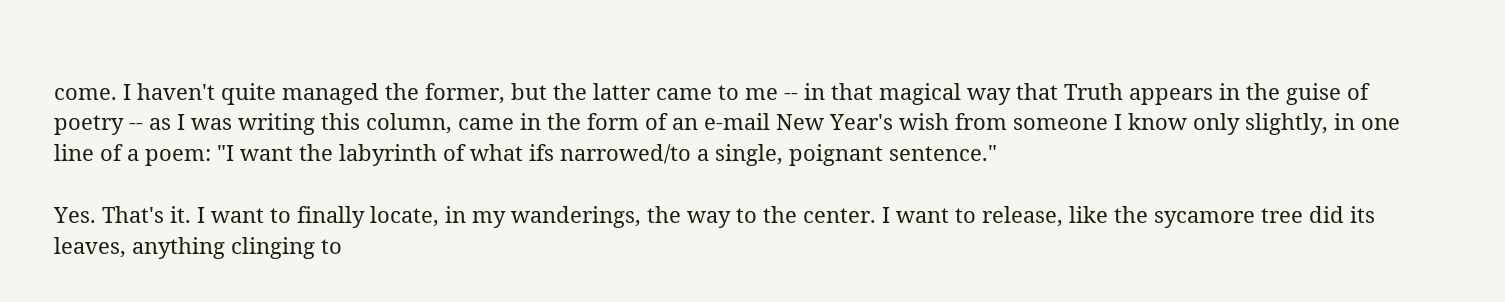come. I haven't quite managed the former, but the latter came to me -- in that magical way that Truth appears in the guise of poetry -- as I was writing this column, came in the form of an e-mail New Year's wish from someone I know only slightly, in one line of a poem: "I want the labyrinth of what ifs narrowed/to a single, poignant sentence."

Yes. That's it. I want to finally locate, in my wanderings, the way to the center. I want to release, like the sycamore tree did its leaves, anything clinging to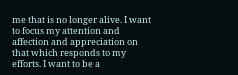me that is no longer alive. I want to focus my attention and affection and appreciation on that which responds to my efforts. I want to be a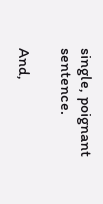single, poignant sentence.

And,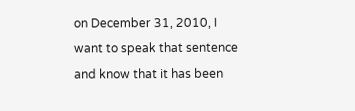on December 31, 2010, I want to speak that sentence and know that it has been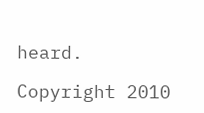heard.

Copyright 2010